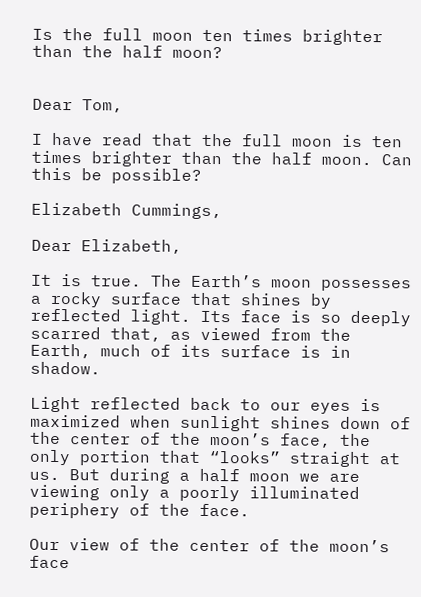Is the full moon ten times brighter than the half moon?


Dear Tom,

I have read that the full moon is ten times brighter than the half moon. Can this be possible?

Elizabeth Cummings,

Dear Elizabeth,

It is true. The Earth’s moon possesses a rocky surface that shines by reflected light. Its face is so deeply scarred that, as viewed from the Earth, much of its surface is in shadow.

Light reflected back to our eyes is maximized when sunlight shines down of the center of the moon’s face, the only portion that “looks” straight at us. But during a half moon we are viewing only a poorly illuminated periphery of the face.

Our view of the center of the moon’s face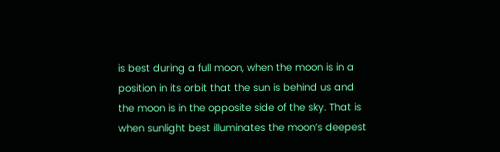is best during a full moon, when the moon is in a position in its orbit that the sun is behind us and the moon is in the opposite side of the sky. That is when sunlight best illuminates the moon’s deepest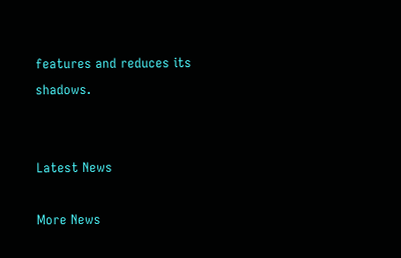features and reduces its shadows.


Latest News

More News